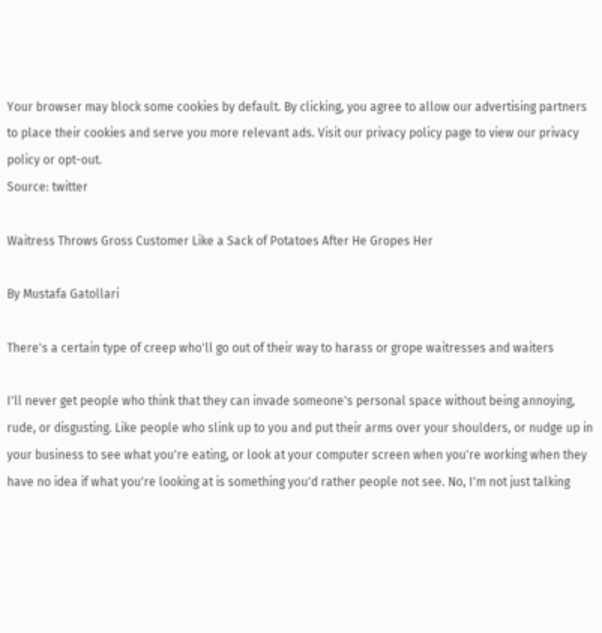Your browser may block some cookies by default. By clicking, you agree to allow our advertising partners to place their cookies and serve you more relevant ads. Visit our privacy policy page to view our privacy policy or opt-out.
Source: twitter

Waitress Throws Gross Customer Like a Sack of Potatoes After He Gropes Her

By Mustafa Gatollari

There's a certain type of creep who'll go out of their way to harass or grope waitresses and waiters

I'll never get people who think that they can invade someone's personal space without being annoying, rude, or disgusting. Like people who slink up to you and put their arms over your shoulders, or nudge up in your business to see what you're eating, or look at your computer screen when you're working when they have no idea if what you're looking at is something you'd rather people not see. No, I'm not just talking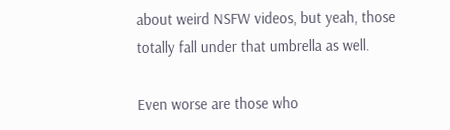about weird NSFW videos, but yeah, those totally fall under that umbrella as well.

Even worse are those who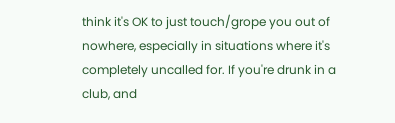think it's OK to just touch/grope you out of nowhere, especially in situations where it's completely uncalled for. If you're drunk in a club, and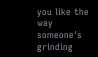you like the way someone's grinding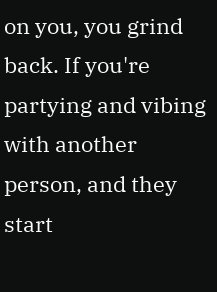on you, you grind back. If you're partying and vibing with another person, and they start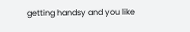getting handsy and you like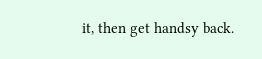it, then get handsy back.